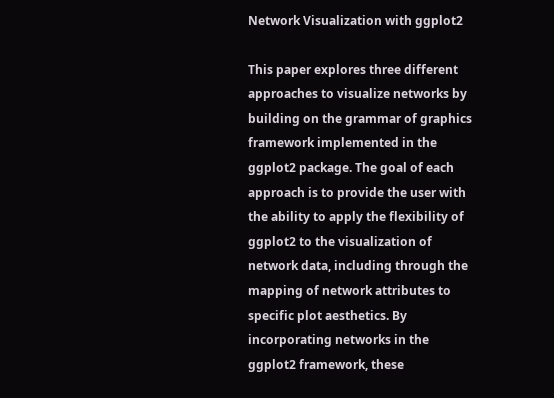Network Visualization with ggplot2

This paper explores three different approaches to visualize networks by building on the grammar of graphics framework implemented in the ggplot2 package. The goal of each approach is to provide the user with the ability to apply the flexibility of ggplot2 to the visualization of network data, including through the mapping of network attributes to specific plot aesthetics. By incorporating networks in the ggplot2 framework, these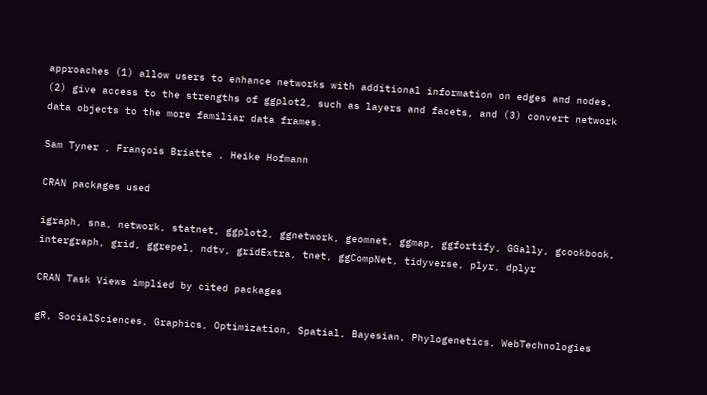approaches (1) allow users to enhance networks with additional information on edges and nodes, (2) give access to the strengths of ggplot2, such as layers and facets, and (3) convert network data objects to the more familiar data frames.

Sam Tyner , François Briatte , Heike Hofmann

CRAN packages used

igraph, sna, network, statnet, ggplot2, ggnetwork, geomnet, ggmap, ggfortify, GGally, gcookbook, intergraph, grid, ggrepel, ndtv, gridExtra, tnet, ggCompNet, tidyverse, plyr, dplyr

CRAN Task Views implied by cited packages

gR, SocialSciences, Graphics, Optimization, Spatial, Bayesian, Phylogenetics, WebTechnologies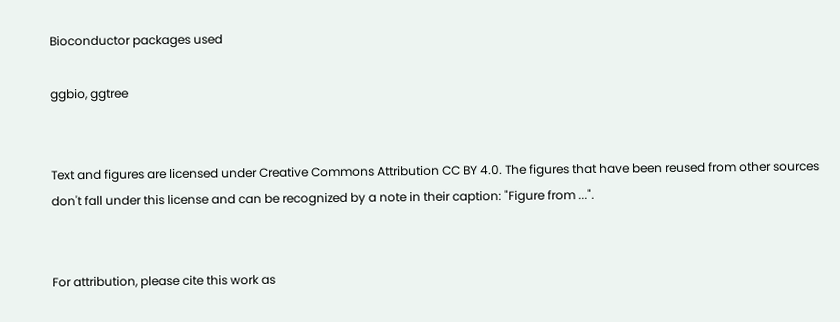Bioconductor packages used

ggbio, ggtree


Text and figures are licensed under Creative Commons Attribution CC BY 4.0. The figures that have been reused from other sources don't fall under this license and can be recognized by a note in their caption: "Figure from ...".


For attribution, please cite this work as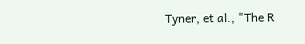Tyner, et al., "The R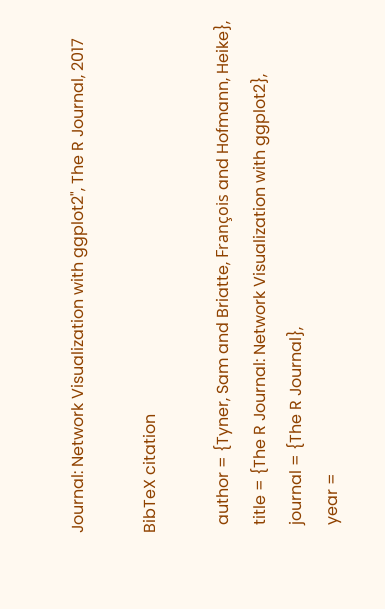Journal: Network Visualization with ggplot2", The R Journal, 2017

BibTeX citation

  author = {Tyner, Sam and Briatte, François and Hofmann, Heike},
  title = {The R Journal: Network Visualization with ggplot2},
  journal = {The R Journal},
  year =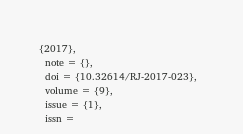{2017},
  note = {},
  doi = {10.32614/RJ-2017-023},
  volume = {9},
  issue = {1},
  issn =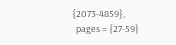{2073-4859},
  pages = {27-59}